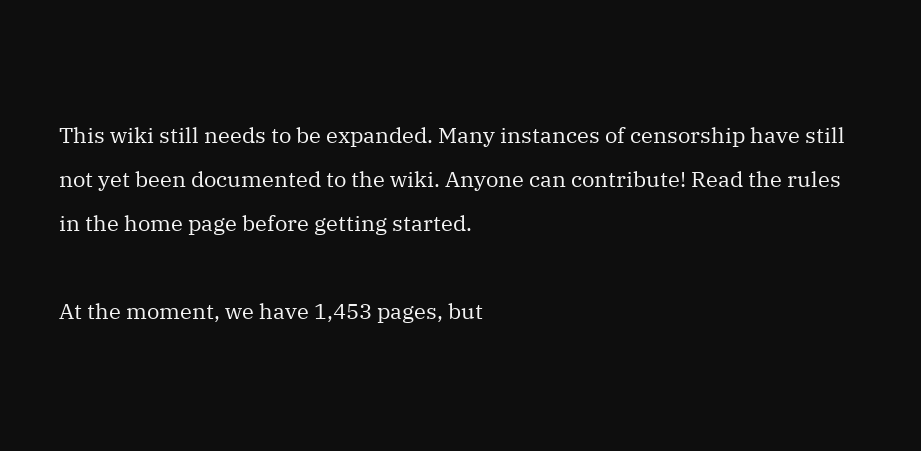This wiki still needs to be expanded. Many instances of censorship have still not yet been documented to the wiki. Anyone can contribute! Read the rules in the home page before getting started.

At the moment, we have 1,453 pages, but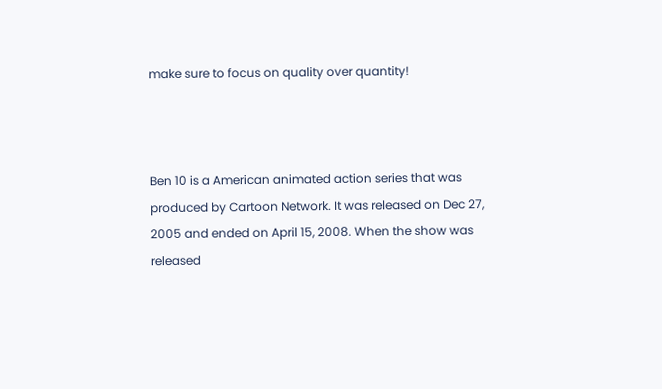make sure to focus on quality over quantity!



Ben 10 is a American animated action series that was produced by Cartoon Network. It was released on Dec 27, 2005 and ended on April 15, 2008. When the show was released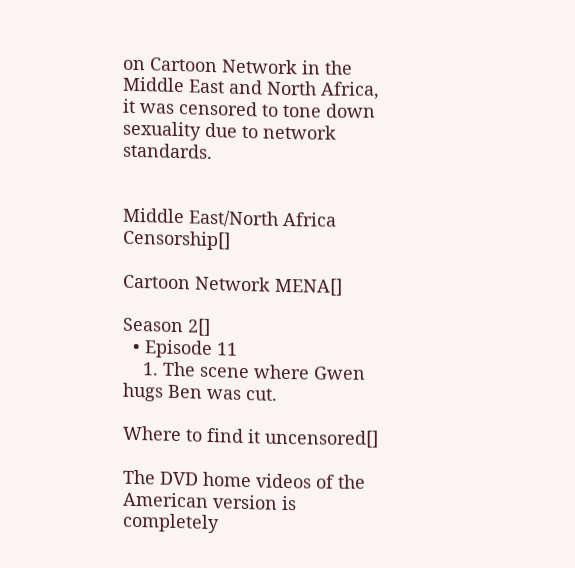on Cartoon Network in the Middle East and North Africa, it was censored to tone down sexuality due to network standards.


Middle East/North Africa Censorship[]

Cartoon Network MENA[]

Season 2[]
  • Episode 11
    1. The scene where Gwen hugs Ben was cut.

Where to find it uncensored[]

The DVD home videos of the American version is completely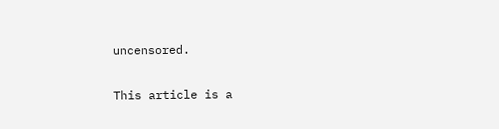uncensored.

This article is a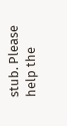stub. Please help the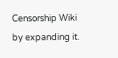Censorship Wiki by expanding it.